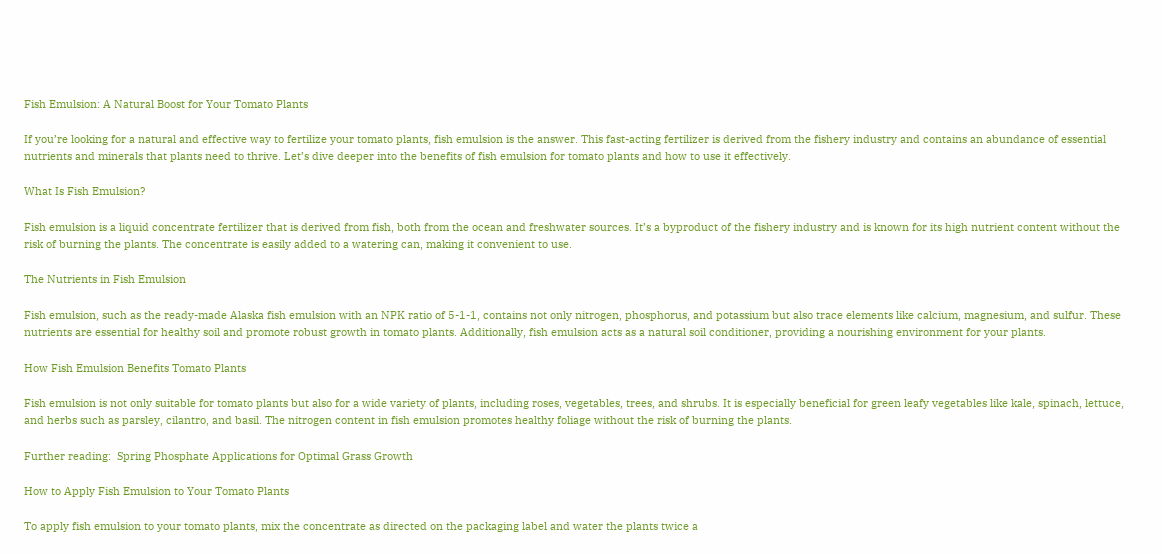Fish Emulsion: A Natural Boost for Your Tomato Plants

If you’re looking for a natural and effective way to fertilize your tomato plants, fish emulsion is the answer. This fast-acting fertilizer is derived from the fishery industry and contains an abundance of essential nutrients and minerals that plants need to thrive. Let’s dive deeper into the benefits of fish emulsion for tomato plants and how to use it effectively.

What Is Fish Emulsion?

Fish emulsion is a liquid concentrate fertilizer that is derived from fish, both from the ocean and freshwater sources. It’s a byproduct of the fishery industry and is known for its high nutrient content without the risk of burning the plants. The concentrate is easily added to a watering can, making it convenient to use.

The Nutrients in Fish Emulsion

Fish emulsion, such as the ready-made Alaska fish emulsion with an NPK ratio of 5-1-1, contains not only nitrogen, phosphorus, and potassium but also trace elements like calcium, magnesium, and sulfur. These nutrients are essential for healthy soil and promote robust growth in tomato plants. Additionally, fish emulsion acts as a natural soil conditioner, providing a nourishing environment for your plants.

How Fish Emulsion Benefits Tomato Plants

Fish emulsion is not only suitable for tomato plants but also for a wide variety of plants, including roses, vegetables, trees, and shrubs. It is especially beneficial for green leafy vegetables like kale, spinach, lettuce, and herbs such as parsley, cilantro, and basil. The nitrogen content in fish emulsion promotes healthy foliage without the risk of burning the plants.

Further reading:  Spring Phosphate Applications for Optimal Grass Growth

How to Apply Fish Emulsion to Your Tomato Plants

To apply fish emulsion to your tomato plants, mix the concentrate as directed on the packaging label and water the plants twice a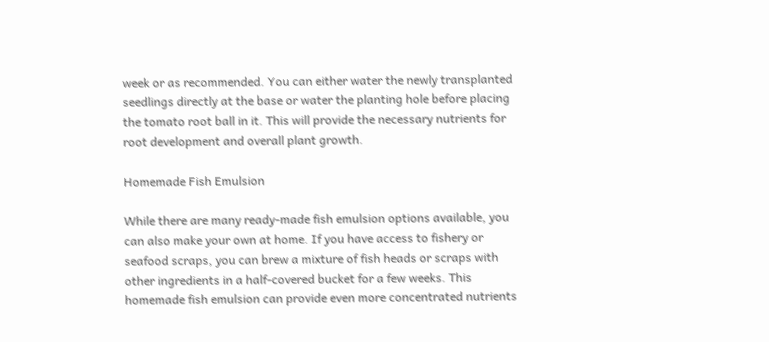week or as recommended. You can either water the newly transplanted seedlings directly at the base or water the planting hole before placing the tomato root ball in it. This will provide the necessary nutrients for root development and overall plant growth.

Homemade Fish Emulsion

While there are many ready-made fish emulsion options available, you can also make your own at home. If you have access to fishery or seafood scraps, you can brew a mixture of fish heads or scraps with other ingredients in a half-covered bucket for a few weeks. This homemade fish emulsion can provide even more concentrated nutrients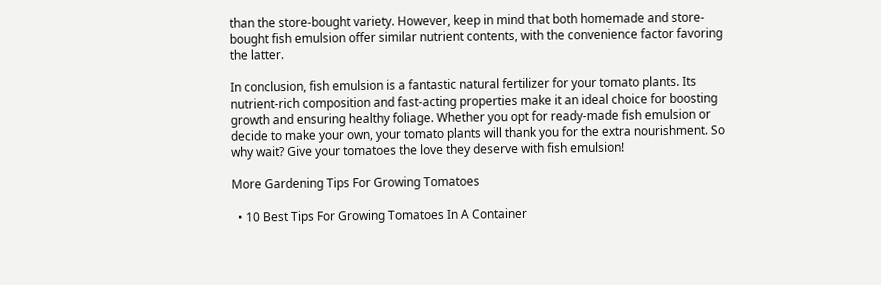than the store-bought variety. However, keep in mind that both homemade and store-bought fish emulsion offer similar nutrient contents, with the convenience factor favoring the latter.

In conclusion, fish emulsion is a fantastic natural fertilizer for your tomato plants. Its nutrient-rich composition and fast-acting properties make it an ideal choice for boosting growth and ensuring healthy foliage. Whether you opt for ready-made fish emulsion or decide to make your own, your tomato plants will thank you for the extra nourishment. So why wait? Give your tomatoes the love they deserve with fish emulsion!

More Gardening Tips For Growing Tomatoes

  • 10 Best Tips For Growing Tomatoes In A Container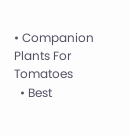• Companion Plants For Tomatoes
  • Best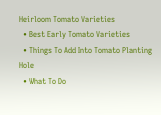Heirloom Tomato Varieties
  • Best Early Tomato Varieties
  • Things To Add Into Tomato Planting Hole
  • What To Do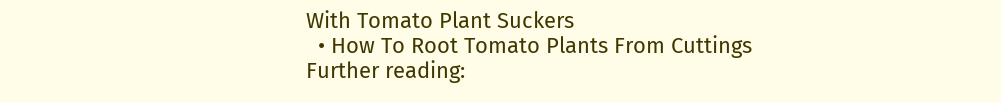With Tomato Plant Suckers
  • How To Root Tomato Plants From Cuttings
Further reading: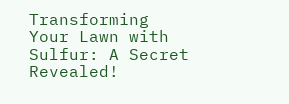Transforming Your Lawn with Sulfur: A Secret Revealed!